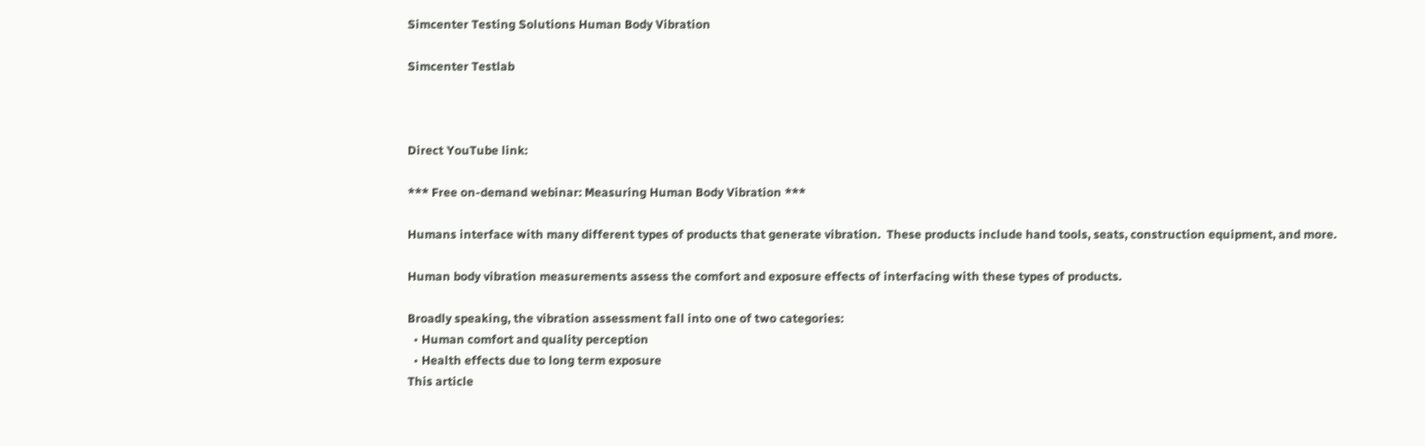Simcenter Testing Solutions Human Body Vibration

Simcenter Testlab



Direct YouTube link:

*** Free on-demand webinar: Measuring Human Body Vibration ***

Humans interface with many different types of products that generate vibration.  These products include hand tools, seats, construction equipment, and more.

Human body vibration measurements assess the comfort and exposure effects of interfacing with these types of products.

Broadly speaking, the vibration assessment fall into one of two categories:
  • Human comfort and quality perception
  • Health effects due to long term exposure
This article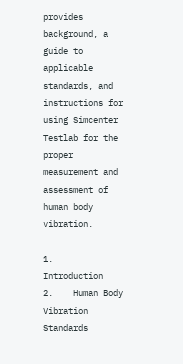provides background, a guide to applicable standards, and instructions for using Simcenter Testlab for the proper measurement and assessment of human body vibration.

1.    Introduction
2.    Human Body Vibration Standards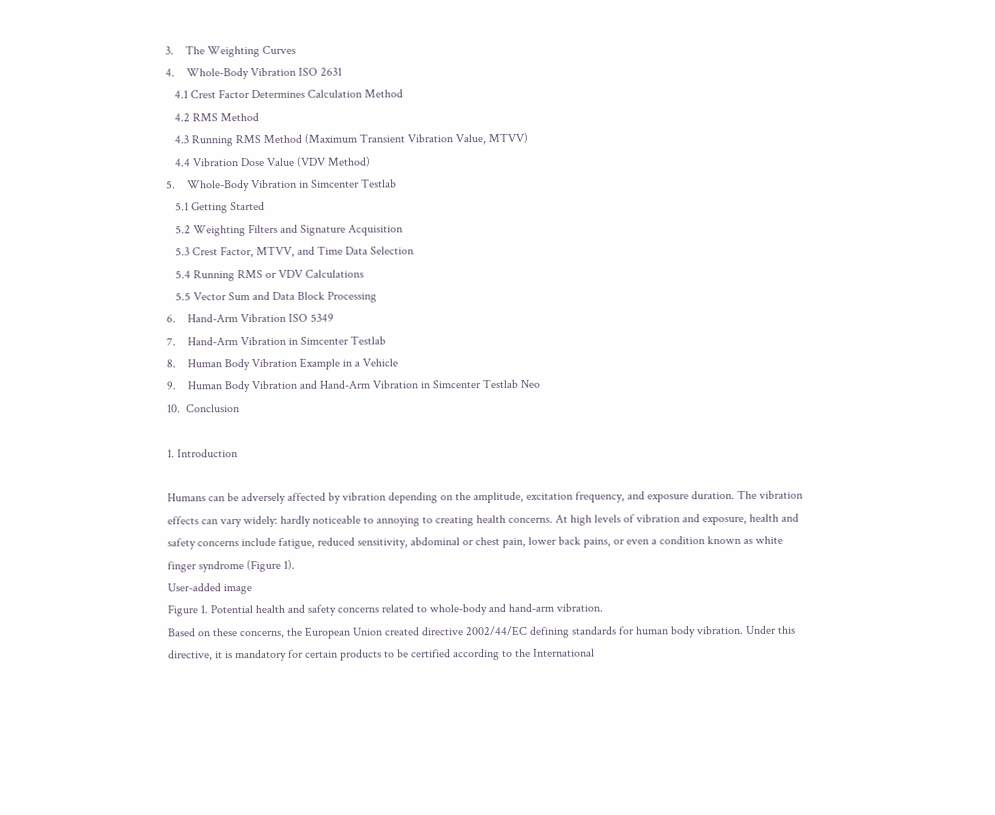3.    The Weighting Curves
4.    Whole-Body Vibration ISO 2631
   4.1 Crest Factor Determines Calculation Method
   4.2 RMS Method
   4.3 Running RMS Method (Maximum Transient Vibration Value, MTVV)
   4.4 Vibration Dose Value (VDV Method)
5.    Whole-Body Vibration in Simcenter Testlab
   5.1 Getting Started
   5.2 Weighting Filters and Signature Acquisition
   5.3 Crest Factor, MTVV, and Time Data Selection
   5.4 Running RMS or VDV Calculations
   5.5 Vector Sum and Data Block Processing
6.    Hand-Arm Vibration ISO 5349
7.    Hand-Arm Vibration in Simcenter Testlab
8.    Human Body Vibration Example in a Vehicle
9.    Human Body Vibration and Hand-Arm Vibration in Simcenter Testlab Neo
10.  Conclusion

1. Introduction

Humans can be adversely affected by vibration depending on the amplitude, excitation frequency, and exposure duration. The vibration effects can vary widely: hardly noticeable to annoying to creating health concerns. At high levels of vibration and exposure, health and safety concerns include fatigue, reduced sensitivity, abdominal or chest pain, lower back pains, or even a condition known as white finger syndrome (Figure 1).
User-added image
Figure 1. Potential health and safety concerns related to whole-body and hand-arm vibration.
Based on these concerns, the European Union created directive 2002/44/EC defining standards for human body vibration. Under this directive, it is mandatory for certain products to be certified according to the International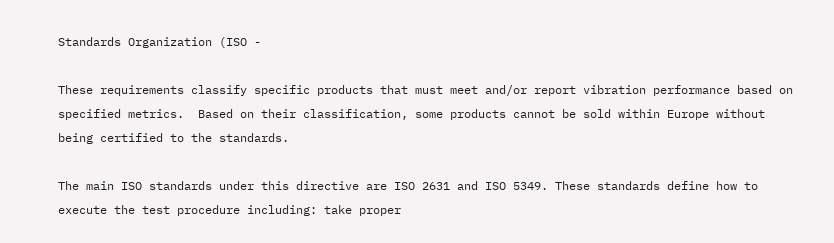Standards Organization (ISO -

These requirements classify specific products that must meet and/or report vibration performance based on specified metrics.  Based on their classification, some products cannot be sold within Europe without being certified to the standards.

The main ISO standards under this directive are ISO 2631 and ISO 5349. These standards define how to execute the test procedure including: take proper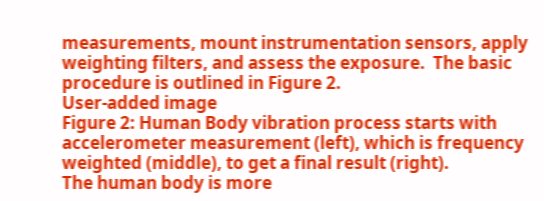measurements, mount instrumentation sensors, apply weighting filters, and assess the exposure.  The basic procedure is outlined in Figure 2.
User-added image
Figure 2: Human Body vibration process starts with accelerometer measurement (left), which is frequency weighted (middle), to get a final result (right).
The human body is more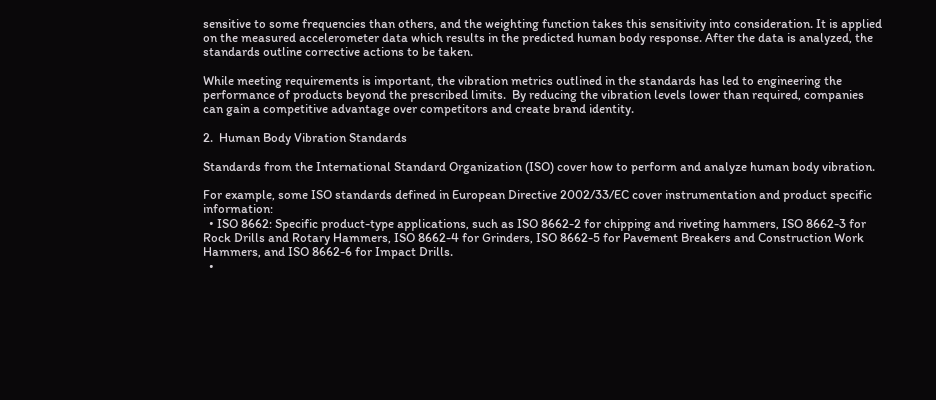sensitive to some frequencies than others, and the weighting function takes this sensitivity into consideration. It is applied on the measured accelerometer data which results in the predicted human body response. After the data is analyzed, the standards outline corrective actions to be taken.

While meeting requirements is important, the vibration metrics outlined in the standards has led to engineering the performance of products beyond the prescribed limits.  By reducing the vibration levels lower than required, companies can gain a competitive advantage over competitors and create brand identity.

2.  Human Body Vibration Standards

Standards from the International Standard Organization (ISO) cover how to perform and analyze human body vibration.

For example, some ISO standards defined in European Directive 2002/33/EC cover instrumentation and product specific information:
  • ISO 8662: Specific product-type applications, such as ISO 8662-2 for chipping and riveting hammers, ISO 8662-3 for Rock Drills and Rotary Hammers, ISO 8662-4 for Grinders, ISO 8662-5 for Pavement Breakers and Construction Work Hammers, and ISO 8662-6 for Impact Drills.
  •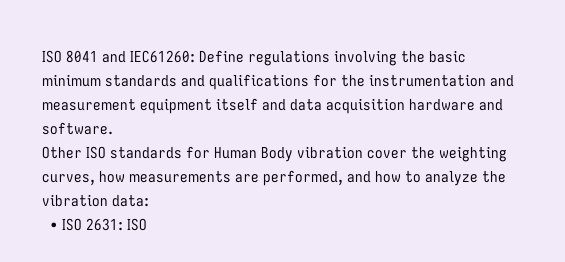ISO 8041 and IEC61260: Define regulations involving the basic minimum standards and qualifications for the instrumentation and measurement equipment itself and data acquisition hardware and software.
Other ISO standards for Human Body vibration cover the weighting curves, how measurements are performed, and how to analyze the vibration data:
  • ISO 2631: ISO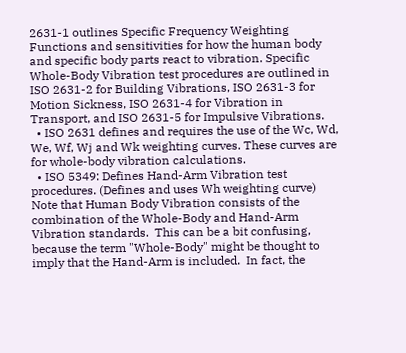2631-1 outlines Specific Frequency Weighting Functions and sensitivities for how the human body and specific body parts react to vibration. Specific Whole-Body Vibration test procedures are outlined in ISO 2631-2 for Building Vibrations, ISO 2631-3 for Motion Sickness, ISO 2631-4 for Vibration in Transport, and ISO 2631-5 for Impulsive Vibrations.
  • ISO 2631 defines and requires the use of the Wc, Wd, We, Wf, Wj and Wk weighting curves. These curves are for whole-body vibration calculations.
  • ISO 5349: Defines Hand-Arm Vibration test procedures. (Defines and uses Wh weighting curve)
Note that Human Body Vibration consists of the combination of the Whole-Body and Hand-Arm Vibration standards.  This can be a bit confusing, because the term "Whole-Body" might be thought to imply that the Hand-Arm is included.  In fact, the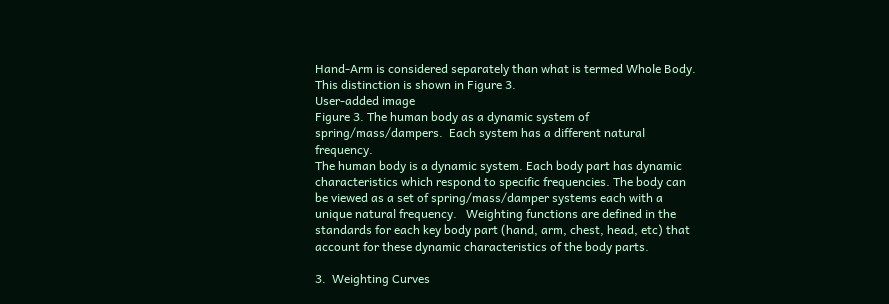Hand-Arm is considered separately than what is termed Whole Body.  This distinction is shown in Figure 3.
User-added image
Figure 3. The human body as a dynamic system of spring/mass/dampers.  Each system has a different natural frequency.
The human body is a dynamic system. Each body part has dynamic characteristics which respond to specific frequencies. The body can be viewed as a set of spring/mass/damper systems each with a unique natural frequency.   Weighting functions are defined in the standards for each key body part (hand, arm, chest, head, etc) that account for these dynamic characteristics of the body parts.

3.  Weighting Curves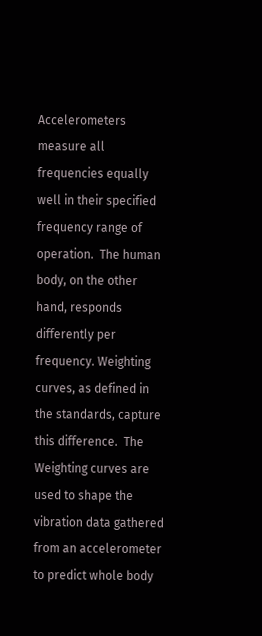Accelerometers measure all frequencies equally well in their specified frequency range of operation.  The human body, on the other hand, responds differently per frequency. Weighting curves, as defined in the standards, capture this difference.  The Weighting curves are used to shape the vibration data gathered from an accelerometer to predict whole body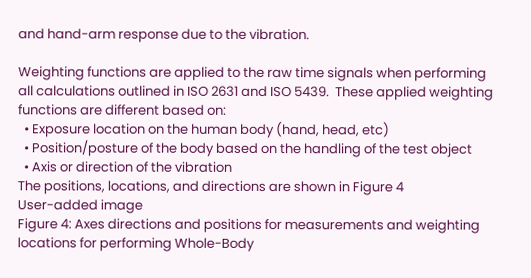and hand-arm response due to the vibration.

Weighting functions are applied to the raw time signals when performing all calculations outlined in ISO 2631 and ISO 5439.  These applied weighting functions are different based on:
  • Exposure location on the human body (hand, head, etc)
  • Position/posture of the body based on the handling of the test object
  • Axis or direction of the vibration
The positions, locations, and directions are shown in Figure 4
User-added image
Figure 4: Axes directions and positions for measurements and weighting locations for performing Whole-Body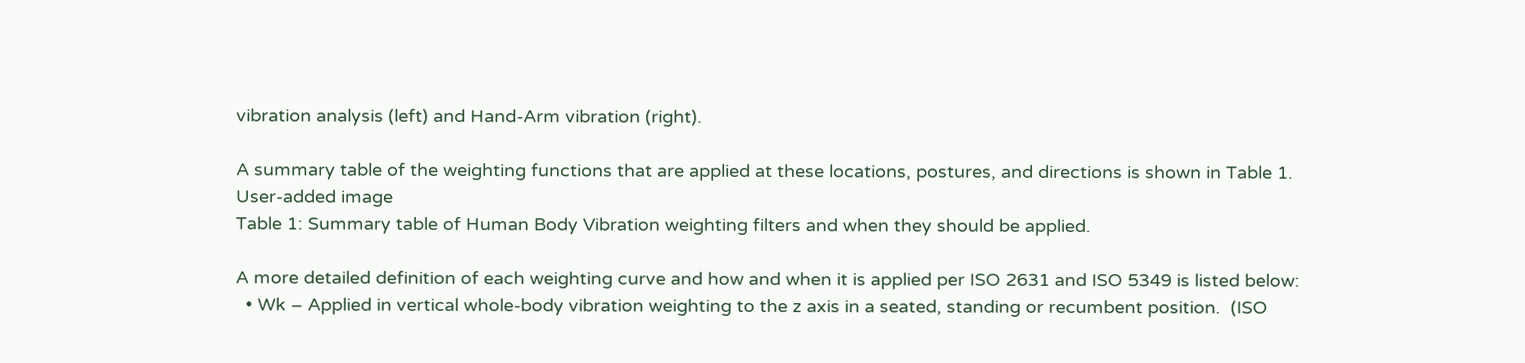vibration analysis (left) and Hand-Arm vibration (right).

A summary table of the weighting functions that are applied at these locations, postures, and directions is shown in Table 1.
User-added image
Table 1: Summary table of Human Body Vibration weighting filters and when they should be applied.

A more detailed definition of each weighting curve and how and when it is applied per ISO 2631 and ISO 5349 is listed below:
  • Wk – Applied in vertical whole-body vibration weighting to the z axis in a seated, standing or recumbent position.  (ISO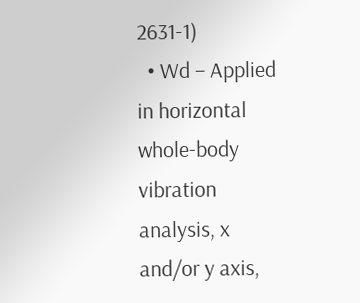2631-1)
  • Wd – Applied in horizontal whole-body vibration analysis, x and/or y axis,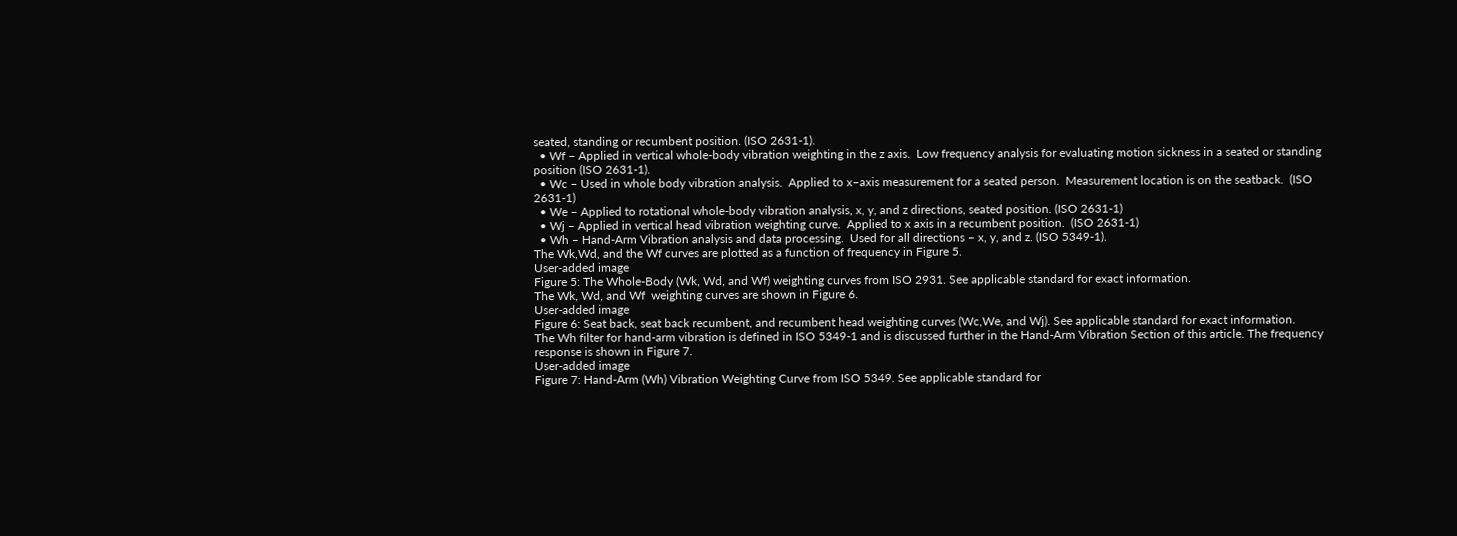seated, standing or recumbent position. (ISO 2631-1).
  • Wf – Applied in vertical whole-body vibration weighting in the z axis.  Low frequency analysis for evaluating motion sickness in a seated or standing position (ISO 2631-1).
  • Wc – Used in whole body vibration analysis.  Applied to x–axis measurement for a seated person.  Measurement location is on the seatback.  (ISO 2631-1)
  • We – Applied to rotational whole-body vibration analysis, x, y, and z directions, seated position. (ISO 2631-1)
  • Wj – Applied in vertical head vibration weighting curve.  Applied to x axis in a recumbent position.  (ISO 2631-1)
  • Wh – Hand-Arm Vibration analysis and data processing.  Used for all directions – x, y, and z. (ISO 5349-1).
The Wk,Wd, and the Wf curves are plotted as a function of frequency in Figure 5.
User-added image
Figure 5: The Whole-Body (Wk, Wd, and Wf) weighting curves from ISO 2931. See applicable standard for exact information.
The Wk, Wd, and Wf  weighting curves are shown in Figure 6.
User-added image
Figure 6: Seat back, seat back recumbent, and recumbent head weighting curves (Wc,We, and Wj). See applicable standard for exact information.
The Wh filter for hand-arm vibration is defined in ISO 5349-1 and is discussed further in the Hand-Arm Vibration Section of this article. The frequency response is shown in Figure 7.
User-added image
Figure 7: Hand-Arm (Wh) Vibration Weighting Curve from ISO 5349. See applicable standard for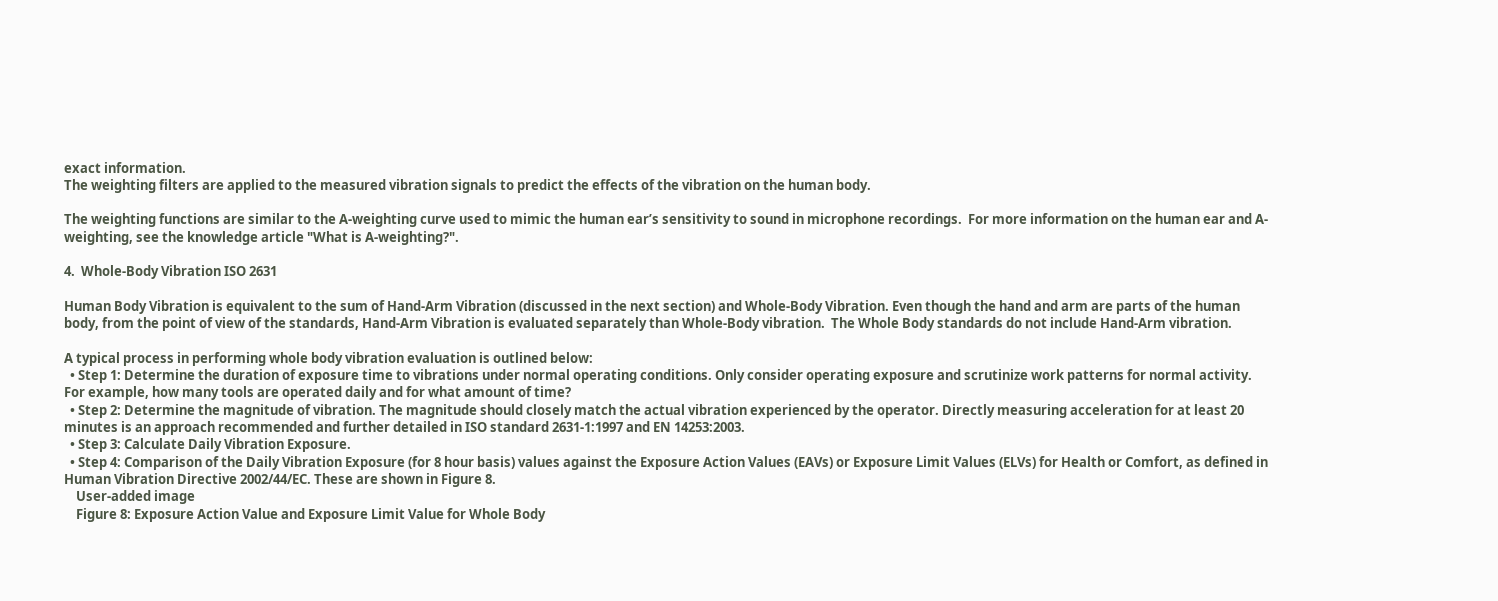exact information.
The weighting filters are applied to the measured vibration signals to predict the effects of the vibration on the human body.

The weighting functions are similar to the A-weighting curve used to mimic the human ear’s sensitivity to sound in microphone recordings.  For more information on the human ear and A-weighting, see the knowledge article "What is A-weighting?".

4.  Whole-Body Vibration ISO 2631

Human Body Vibration is equivalent to the sum of Hand-Arm Vibration (discussed in the next section) and Whole-Body Vibration. Even though the hand and arm are parts of the human body, from the point of view of the standards, Hand-Arm Vibration is evaluated separately than Whole-Body vibration.  The Whole Body standards do not include Hand-Arm vibration.

A typical process in performing whole body vibration evaluation is outlined below:
  • Step 1: Determine the duration of exposure time to vibrations under normal operating conditions. Only consider operating exposure and scrutinize work patterns for normal activity.  For example, how many tools are operated daily and for what amount of time?
  • Step 2: Determine the magnitude of vibration. The magnitude should closely match the actual vibration experienced by the operator. Directly measuring acceleration for at least 20 minutes is an approach recommended and further detailed in ISO standard 2631-1:1997 and EN 14253:2003.
  • Step 3: Calculate Daily Vibration Exposure.
  • Step 4: Comparison of the Daily Vibration Exposure (for 8 hour basis) values against the Exposure Action Values (EAVs) or Exposure Limit Values (ELVs) for Health or Comfort, as defined in Human Vibration Directive 2002/44/EC. These are shown in Figure 8.
    User-added image
    Figure 8: Exposure Action Value and Exposure Limit Value for Whole Body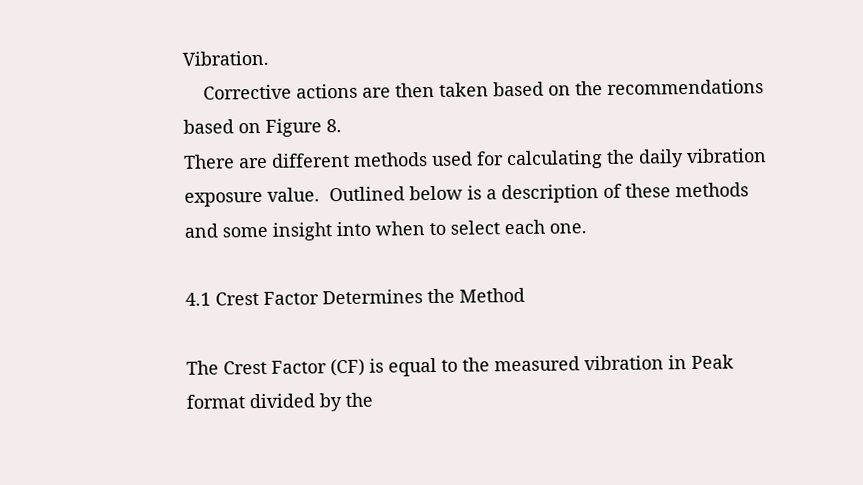Vibration.
    Corrective actions are then taken based on the recommendations based on Figure 8.
There are different methods used for calculating the daily vibration exposure value.  Outlined below is a description of these methods and some insight into when to select each one.

4.1 Crest Factor Determines the Method

The Crest Factor (CF) is equal to the measured vibration in Peak format divided by the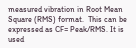measured vibration in Root Mean Square (RMS) format.  This can be expressed as CF= Peak/RMS. It is used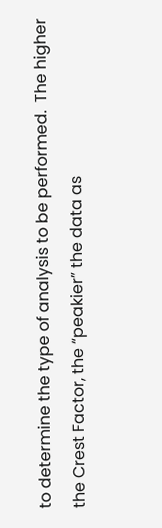to determine the type of analysis to be performed.  The higher the Crest Factor, the “peakier” the data as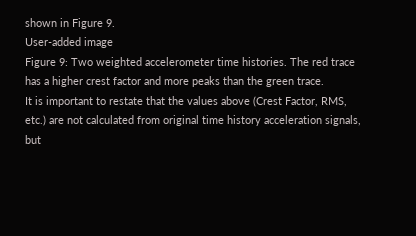shown in Figure 9.
User-added image
Figure 9: Two weighted accelerometer time histories. The red trace has a higher crest factor and more peaks than the green trace.
It is important to restate that the values above (Crest Factor, RMS, etc.) are not calculated from original time history acceleration signals, but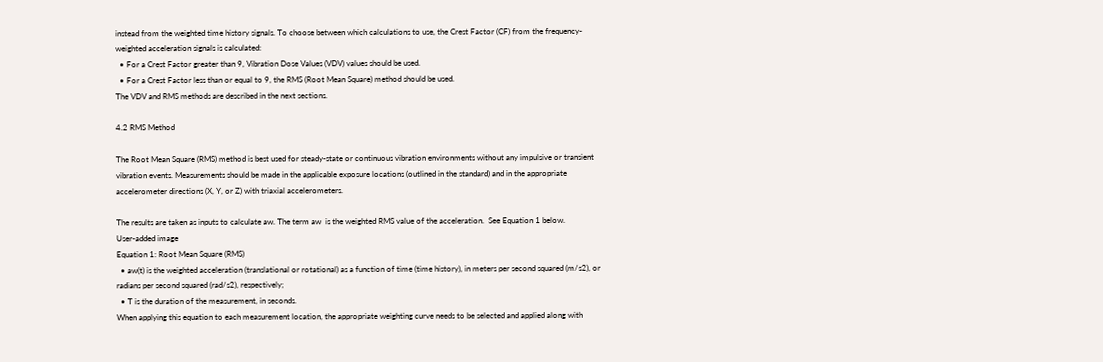instead from the weighted time history signals. To choose between which calculations to use, the Crest Factor (CF) from the frequency-weighted acceleration signals is calculated:
  • For a Crest Factor greater than 9, Vibration Dose Values (VDV) values should be used.
  • For a Crest Factor less than or equal to 9, the RMS (Root Mean Square) method should be used.
The VDV and RMS methods are described in the next sections.

4.2 RMS Method

The Root Mean Square (RMS) method is best used for steady-state or continuous vibration environments without any impulsive or transient vibration events. Measurements should be made in the applicable exposure locations (outlined in the standard) and in the appropriate accelerometer directions (X, Y, or Z) with triaxial accelerometers.

The results are taken as inputs to calculate aw. The term aw  is the weighted RMS value of the acceleration.  See Equation 1 below.
User-added image
Equation 1: Root Mean Square (RMS)
  • aw(t) is the weighted acceleration (translational or rotational) as a function of time (time history), in meters per second squared (m/s2), or radians per second squared (rad/s2), respectively;
  • T is the duration of the measurement, in seconds.
When applying this equation to each measurement location, the appropriate weighting curve needs to be selected and applied along with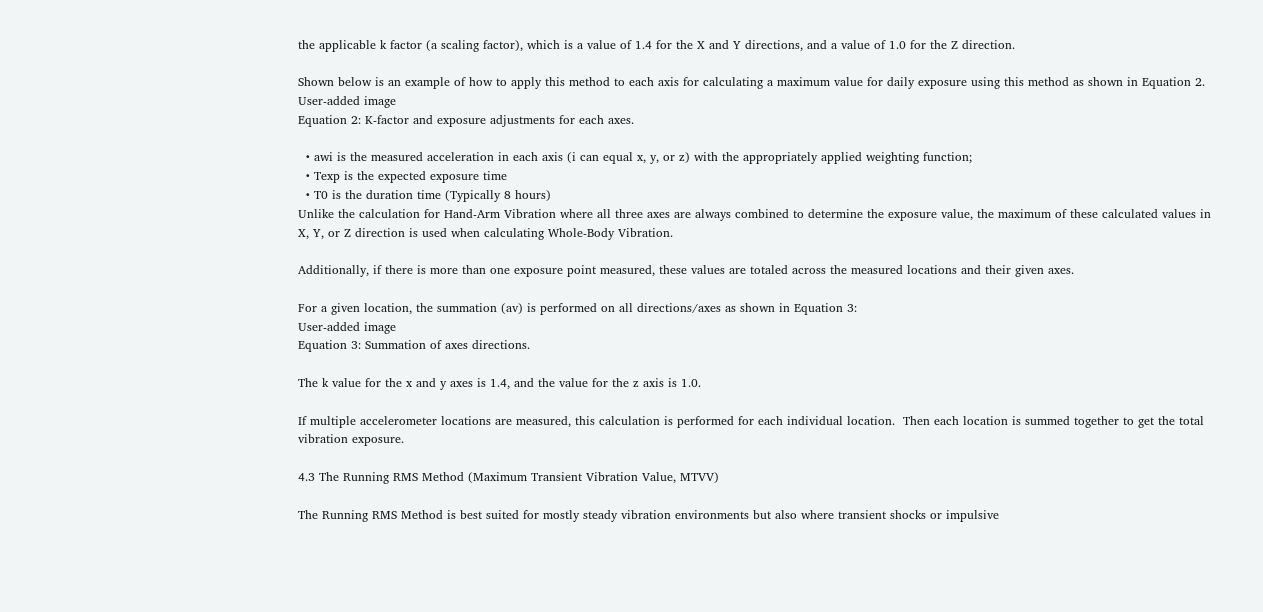the applicable k factor (a scaling factor), which is a value of 1.4 for the X and Y directions, and a value of 1.0 for the Z direction.

Shown below is an example of how to apply this method to each axis for calculating a maximum value for daily exposure using this method as shown in Equation 2.
User-added image
Equation 2: K-factor and exposure adjustments for each axes.

  • awi is the measured acceleration in each axis (i can equal x, y, or z) with the appropriately applied weighting function;
  • Texp is the expected exposure time
  • T0 is the duration time (Typically 8 hours)
Unlike the calculation for Hand-Arm Vibration where all three axes are always combined to determine the exposure value, the maximum of these calculated values in X, Y, or Z direction is used when calculating Whole-Body Vibration.

Additionally, if there is more than one exposure point measured, these values are totaled across the measured locations and their given axes.

For a given location, the summation (av) is performed on all directions/axes as shown in Equation 3:
User-added image
Equation 3: Summation of axes directions.

The k value for the x and y axes is 1.4, and the value for the z axis is 1.0.

If multiple accelerometer locations are measured, this calculation is performed for each individual location.  Then each location is summed together to get the total vibration exposure.

4.3 The Running RMS Method (Maximum Transient Vibration Value, MTVV)

The Running RMS Method is best suited for mostly steady vibration environments but also where transient shocks or impulsive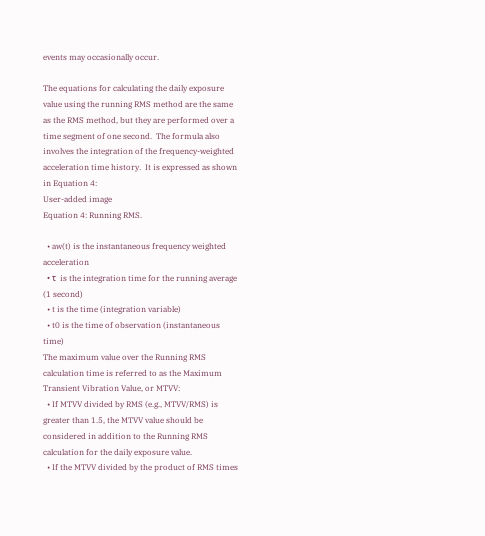events may occasionally occur.

The equations for calculating the daily exposure value using the running RMS method are the same as the RMS method, but they are performed over a time segment of one second.  The formula also involves the integration of the frequency-weighted acceleration time history.  It is expressed as shown in Equation 4:
User-added image
Equation 4: Running RMS.

  • aw(t) is the instantaneous frequency weighted acceleration
  • τ  is the integration time for the running average (1 second)
  • t is the time (integration variable)
  • t0 is the time of observation (instantaneous time)
The maximum value over the Running RMS calculation time is referred to as the Maximum Transient Vibration Value, or MTVV:
  • If MTVV divided by RMS (e.g., MTVV/RMS) is greater than 1.5, the MTVV value should be considered in addition to the Running RMS calculation for the daily exposure value.
  • If the MTVV divided by the product of RMS times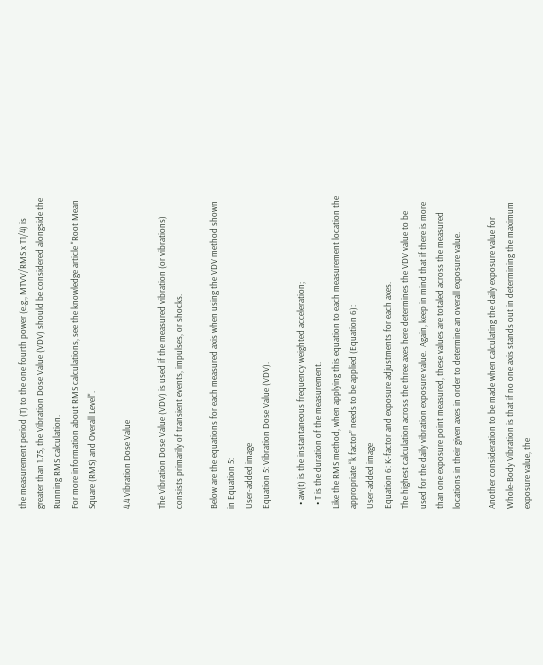the measurement period (T) to the one fourth power (e.g., MTVV/RMS x T1/4) is greater than 1.75, the Vibration Dose Value (VDV) should be considered alongside the Running RMS calculation.
For more information about RMS calculations, see the knowledge article "Root Mean Square (RMS) and Overall Level".

4.4 Vibration Dose Value

The Vibration Dose Value (VDV) is used if the measured vibration (or vibrations) consists primarily of transient events, impulses, or shocks.

Below are the equations for each measured axis when using the VDV method shown in Equation 5:
User-added image
Equation 5: Vibration Dose Value (VDV).

  • aw(t) is the instantaneous frequency weighted acceleration;
  • T is the duration of the measurement.
Like the RMS method, when applying this equation to each measurement location the appropriate “k factor” needs to be applied (Equation 6):
User-added image
Equation 6: K-factor and exposure adjustments for each axes.
The highest calculation across the three axes here determines the VDV value to be used for the daily vibration exposure value.  Again, keep in mind that if there is more than one exposure point measured, these values are totaled across the measured locations in their given axes in order to determine an overall exposure value.

Another consideration to be made when calculating the daily exposure value for Whole-Body Vibration is that if no one axis stands out in determining the maximum exposure value, the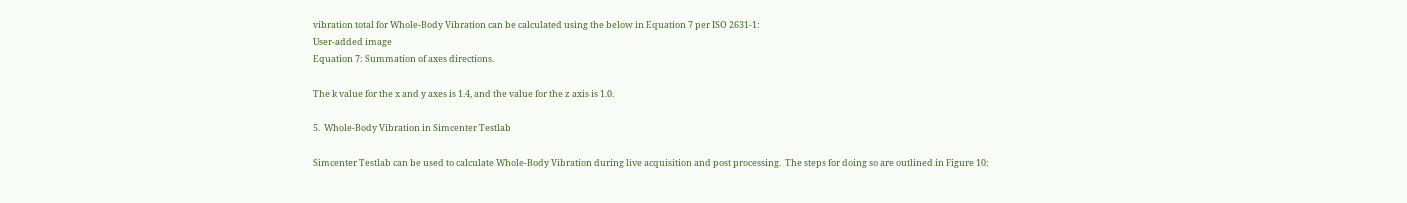vibration total for Whole-Body Vibration can be calculated using the below in Equation 7 per ISO 2631-1:
User-added image
Equation 7: Summation of axes directions.

The k value for the x and y axes is 1.4, and the value for the z axis is 1.0.

5.  Whole-Body Vibration in Simcenter Testlab

Simcenter Testlab can be used to calculate Whole-Body Vibration during live acquisition and post processing.  The steps for doing so are outlined in Figure 10: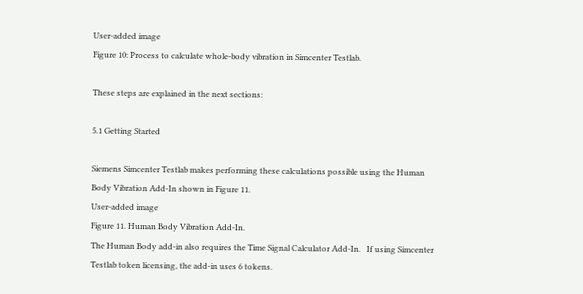User-added image
Figure 10: Process to calculate whole-body vibration in Simcenter Testlab.

These steps are explained in the next sections:

5.1 Getting Started

Siemens Simcenter Testlab makes performing these calculations possible using the Human Body Vibration Add-In shown in Figure 11.
User-added image
Figure 11. Human Body Vibration Add-In.
The Human Body add-in also requires the Time Signal Calculator Add-In.   If using Simcenter Testlab token licensing, the add-in uses 6 tokens.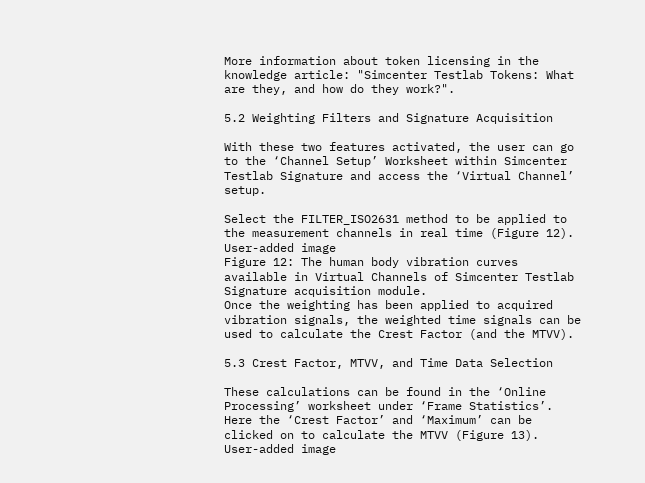More information about token licensing in the knowledge article: "Simcenter Testlab Tokens: What are they, and how do they work?".

5.2 Weighting Filters and Signature Acquisition

With these two features activated, the user can go to the ‘Channel Setup’ Worksheet within Simcenter Testlab Signature and access the ‘Virtual Channel’ setup.

Select the FILTER_ISO2631 method to be applied to the measurement channels in real time (Figure 12).
User-added image
Figure 12: The human body vibration curves available in Virtual Channels of Simcenter Testlab Signature acquisition module.
Once the weighting has been applied to acquired vibration signals, the weighted time signals can be used to calculate the Crest Factor (and the MTVV).

5.3 Crest Factor, MTVV, and Time Data Selection

These calculations can be found in the ‘Online Processing’ worksheet under ‘Frame Statistics’.  Here the ‘Crest Factor’ and ‘Maximum’ can be clicked on to calculate the MTVV (Figure 13).
User-added image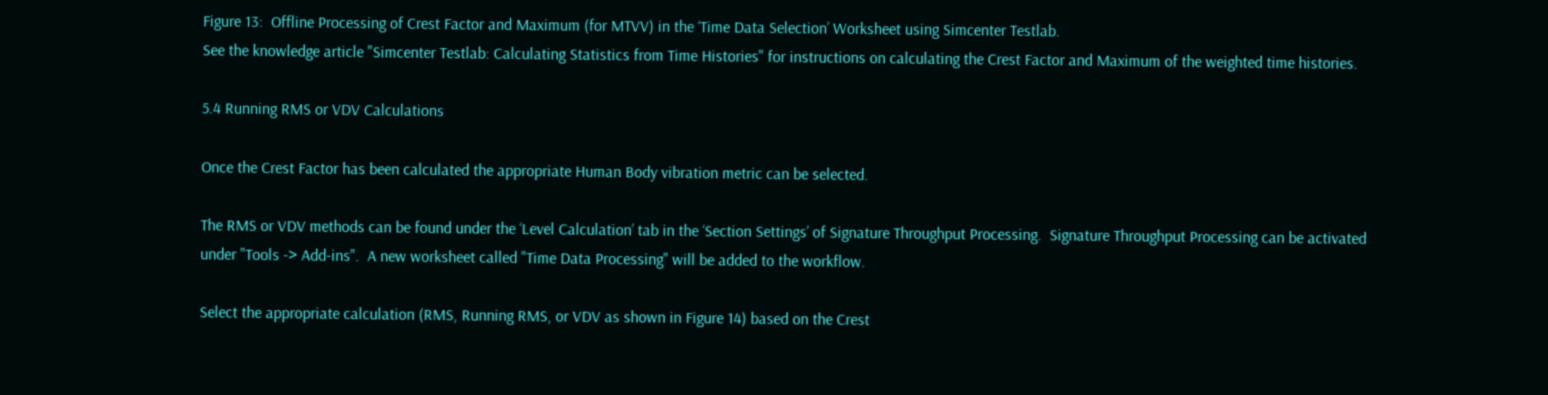Figure 13:  Offline Processing of Crest Factor and Maximum (for MTVV) in the ‘Time Data Selection’ Worksheet using Simcenter Testlab.
See the knowledge article "Simcenter Testlab: Calculating Statistics from Time Histories" for instructions on calculating the Crest Factor and Maximum of the weighted time histories.

5.4 Running RMS or VDV Calculations

Once the Crest Factor has been calculated the appropriate Human Body vibration metric can be selected.

The RMS or VDV methods can be found under the ‘Level Calculation’ tab in the ‘Section Settings’ of Signature Throughput Processing.  Signature Throughput Processing can be activated under "Tools -> Add-ins".  A new worksheet called "Time Data Processing" will be added to the workflow.

Select the appropriate calculation (RMS, Running RMS, or VDV as shown in Figure 14) based on the Crest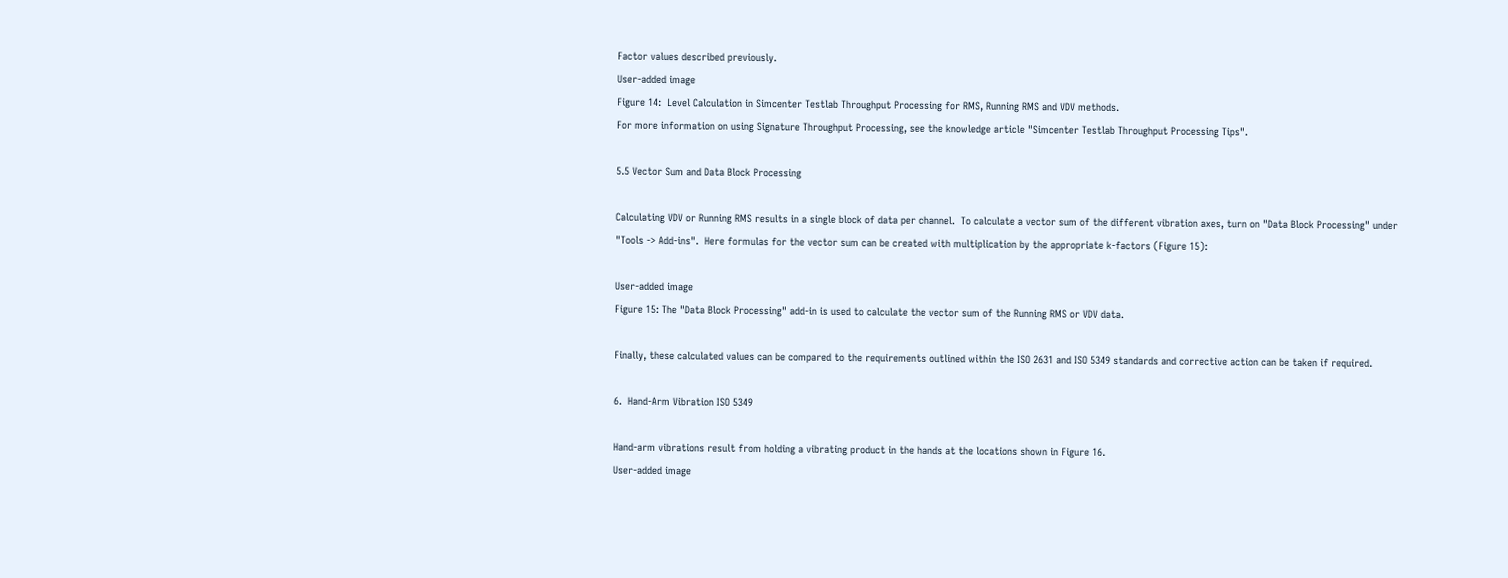Factor values described previously.
User-added image
Figure 14:  Level Calculation in Simcenter Testlab Throughput Processing for RMS, Running RMS and VDV methods.
For more information on using Signature Throughput Processing, see the knowledge article "Simcenter Testlab Throughput Processing Tips".

5.5 Vector Sum and Data Block Processing

Calculating VDV or Running RMS results in a single block of data per channel.  To calculate a vector sum of the different vibration axes, turn on "Data Block Processing" under "Tools -> Add-ins".  Here formulas for the vector sum can be created with multiplication by the appropriate k-factors (Figure 15):

User-added image
Figure 15: The "Data Block Processing" add-in is used to calculate the vector sum of the Running RMS or VDV data.

Finally, these calculated values can be compared to the requirements outlined within the ISO 2631 and ISO 5349 standards and corrective action can be taken if required.

6.  Hand-Arm Vibration ISO 5349

Hand-arm vibrations result from holding a vibrating product in the hands at the locations shown in Figure 16.
User-added image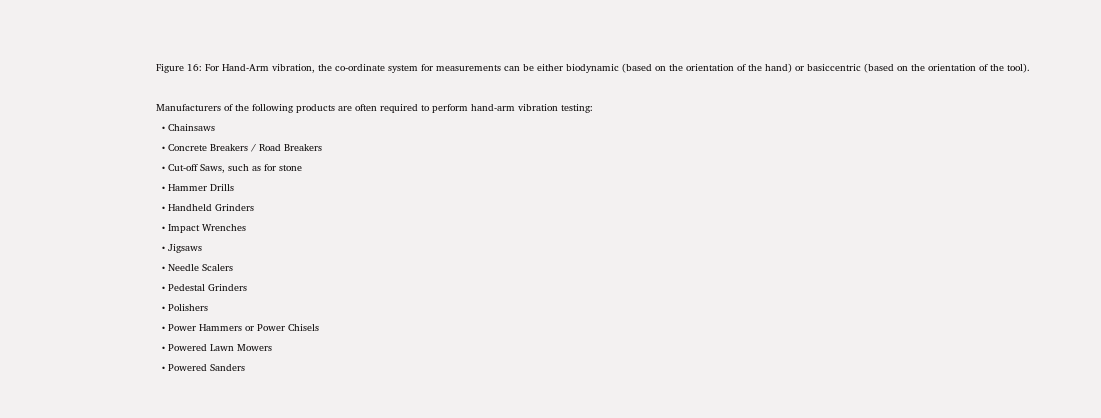Figure 16: For Hand-Arm vibration, the co-ordinate system for measurements can be either biodynamic (based on the orientation of the hand) or basiccentric (based on the orientation of the tool).

Manufacturers of the following products are often required to perform hand-arm vibration testing:
  • Chainsaws
  • Concrete Breakers / Road Breakers
  • Cut-off Saws, such as for stone
  • Hammer Drills
  • Handheld Grinders
  • Impact Wrenches
  • Jigsaws
  • Needle Scalers
  • Pedestal Grinders
  • Polishers
  • Power Hammers or Power Chisels
  • Powered Lawn Mowers
  • Powered Sanders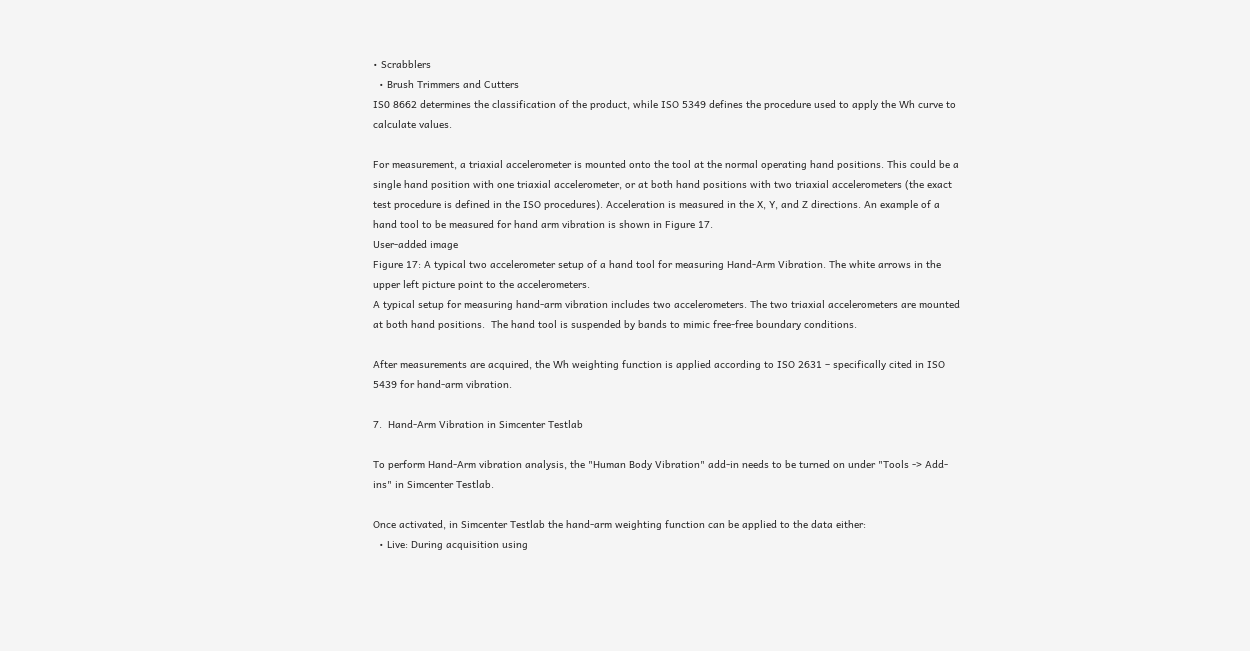• Scrabblers
  • Brush Trimmers and Cutters
IS0 8662 determines the classification of the product, while ISO 5349 defines the procedure used to apply the Wh curve to calculate values.

For measurement, a triaxial accelerometer is mounted onto the tool at the normal operating hand positions. This could be a single hand position with one triaxial accelerometer, or at both hand positions with two triaxial accelerometers (the exact test procedure is defined in the ISO procedures). Acceleration is measured in the X, Y, and Z directions. An example of a hand tool to be measured for hand arm vibration is shown in Figure 17.
User-added image
Figure 17: A typical two accelerometer setup of a hand tool for measuring Hand-Arm Vibration. The white arrows in the upper left picture point to the accelerometers.
A typical setup for measuring hand-arm vibration includes two accelerometers. The two triaxial accelerometers are mounted at both hand positions.  The hand tool is suspended by bands to mimic free-free boundary conditions.

After measurements are acquired, the Wh weighting function is applied according to ISO 2631 – specifically cited in ISO 5439 for hand-arm vibration.

7.  Hand-Arm Vibration in Simcenter Testlab

To perform Hand-Arm vibration analysis, the "Human Body Vibration" add-in needs to be turned on under "Tools -> Add-ins" in Simcenter Testlab.

Once activated, in Simcenter Testlab the hand-arm weighting function can be applied to the data either:
  • Live: During acquisition using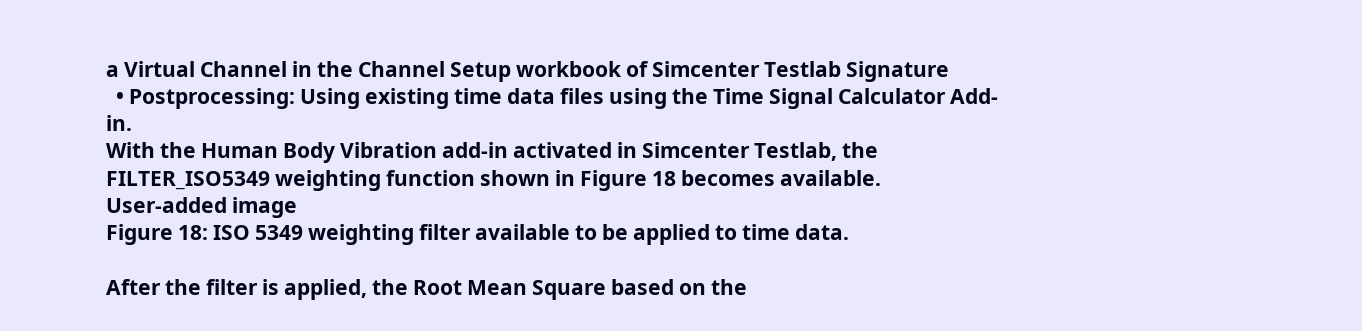a Virtual Channel in the Channel Setup workbook of Simcenter Testlab Signature
  • Postprocessing: Using existing time data files using the Time Signal Calculator Add-in.
With the Human Body Vibration add-in activated in Simcenter Testlab, the FILTER_ISO5349 weighting function shown in Figure 18 becomes available.
User-added image
Figure 18: ISO 5349 weighting filter available to be applied to time data.

After the filter is applied, the Root Mean Square based on the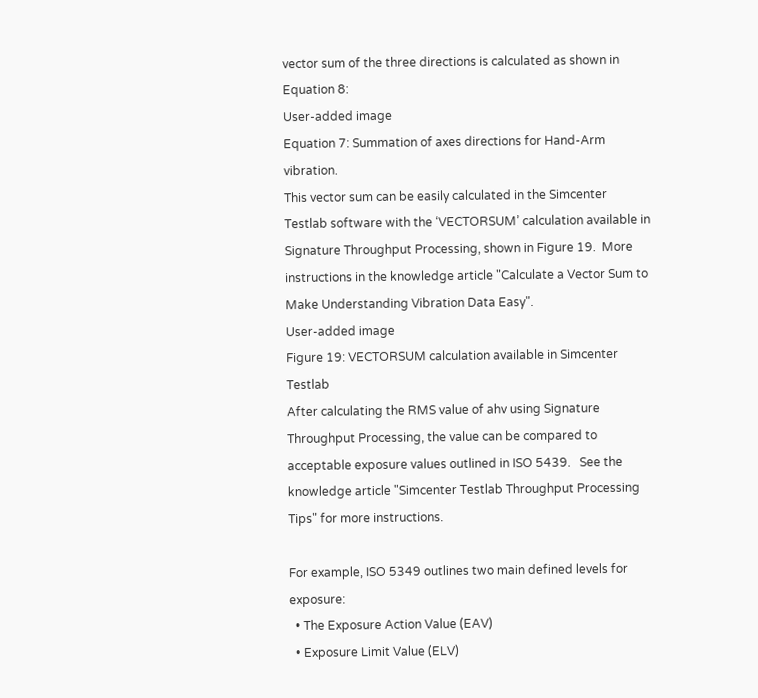vector sum of the three directions is calculated as shown in Equation 8:
User-added image
Equation 7: Summation of axes directions for Hand-Arm vibration.
This vector sum can be easily calculated in the Simcenter Testlab software with the ‘VECTORSUM’ calculation available in Signature Throughput Processing, shown in Figure 19.  More instructions in the knowledge article "Calculate a Vector Sum to Make Understanding Vibration Data Easy".
User-added image
Figure 19: VECTORSUM calculation available in Simcenter Testlab
After calculating the RMS value of ahv using Signature Throughput Processing, the value can be compared to acceptable exposure values outlined in ISO 5439.   See the  knowledge article "Simcenter Testlab Throughput Processing Tips" for more instructions.

For example, ISO 5349 outlines two main defined levels for exposure:
  • The Exposure Action Value (EAV)
  • Exposure Limit Value (ELV)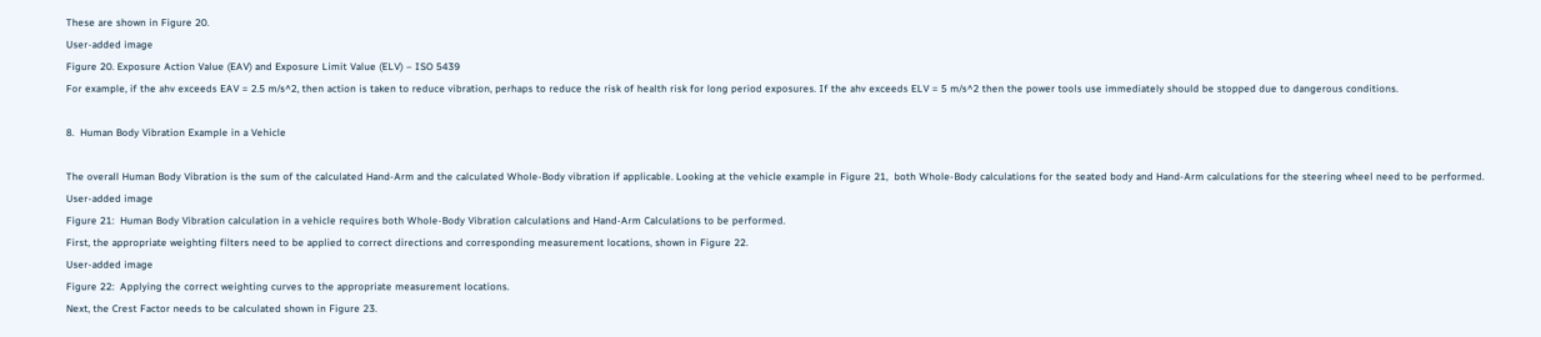These are shown in Figure 20.
User-added image
Figure 20. Exposure Action Value (EAV) and Exposure Limit Value (ELV) – ISO 5439
For example, if the ahv exceeds EAV = 2.5 m/s^2, then action is taken to reduce vibration, perhaps to reduce the risk of health risk for long period exposures. If the ahv exceeds ELV = 5 m/s^2 then the power tools use immediately should be stopped due to dangerous conditions.

8.  Human Body Vibration Example in a Vehicle

The overall Human Body Vibration is the sum of the calculated Hand-Arm and the calculated Whole-Body vibration if applicable. Looking at the vehicle example in Figure 21,  both Whole-Body calculations for the seated body and Hand-Arm calculations for the steering wheel need to be performed.
User-added image
Figure 21:  Human Body Vibration calculation in a vehicle requires both Whole-Body Vibration calculations and Hand-Arm Calculations to be performed.
First, the appropriate weighting filters need to be applied to correct directions and corresponding measurement locations, shown in Figure 22.
User-added image
Figure 22:  Applying the correct weighting curves to the appropriate measurement locations.
Next, the Crest Factor needs to be calculated shown in Figure 23.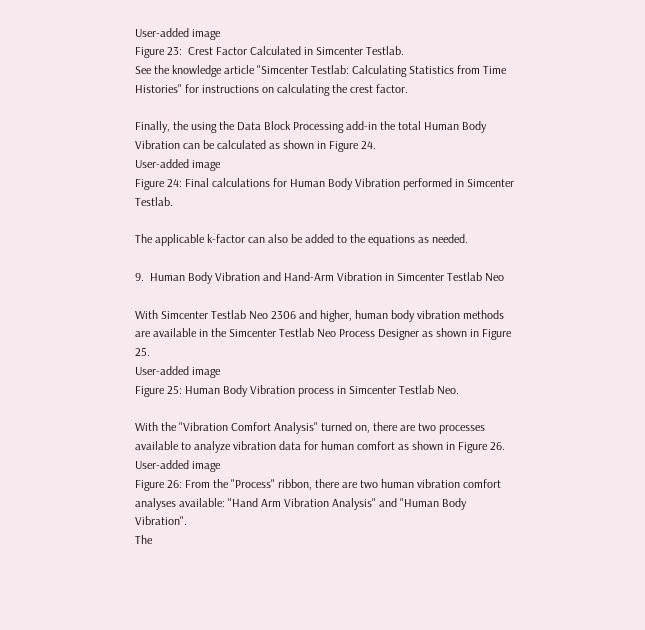User-added image
Figure 23:  Crest Factor Calculated in Simcenter Testlab.
See the knowledge article "Simcenter Testlab: Calculating Statistics from Time Histories" for instructions on calculating the crest factor.

Finally, the using the Data Block Processing add-in the total Human Body Vibration can be calculated as shown in Figure 24.
User-added image
Figure 24: Final calculations for Human Body Vibration performed in Simcenter Testlab.

The applicable k-factor can also be added to the equations as needed.

9.  Human Body Vibration and Hand-Arm Vibration in Simcenter Testlab Neo

With Simcenter Testlab Neo 2306 and higher, human body vibration methods are available in the Simcenter Testlab Neo Process Designer as shown in Figure 25.
User-added image
Figure 25: Human Body Vibration process in Simcenter Testlab Neo.

With the "Vibration Comfort Analysis" turned on, there are two processes available to analyze vibration data for human comfort as shown in Figure 26.
User-added image
Figure 26: From the "Process" ribbon, there are two human vibration comfort analyses available: "Hand Arm Vibration Analysis" and "Human Body Vibration".
The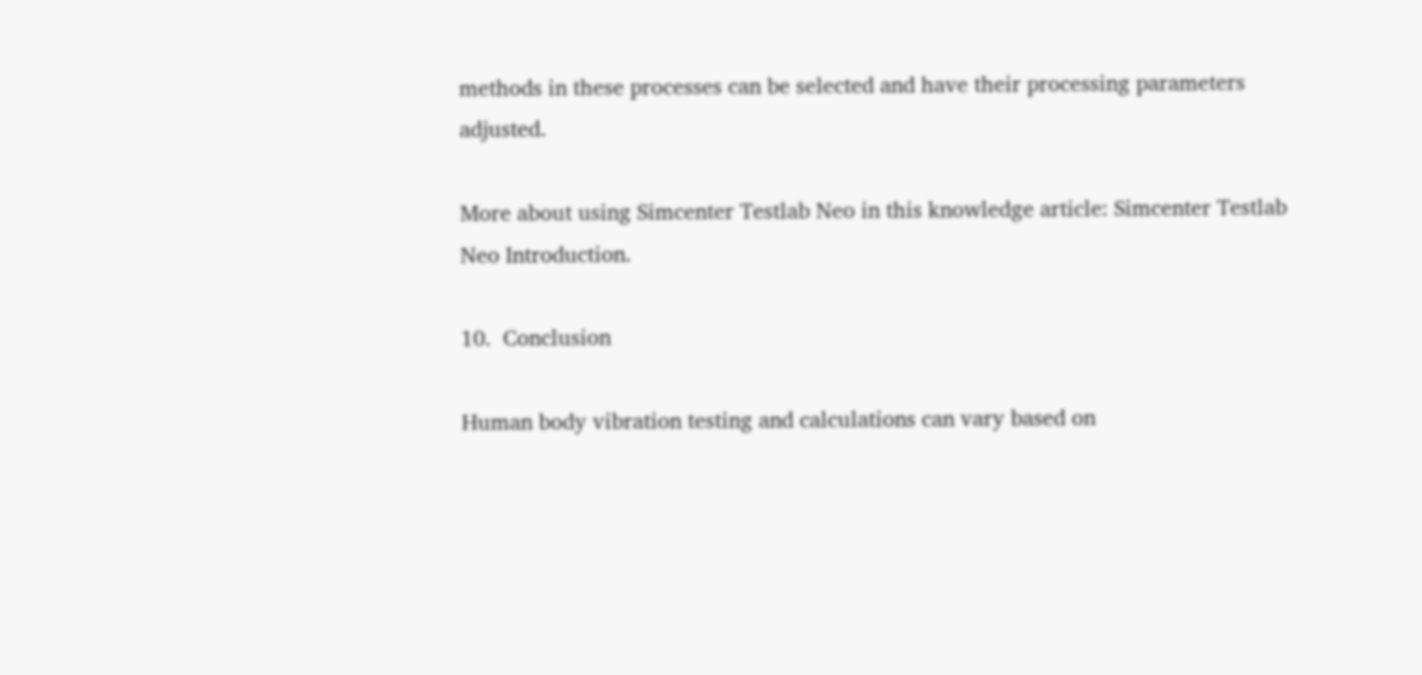methods in these processes can be selected and have their processing parameters adjusted.

More about using Simcenter Testlab Neo in this knowledge article: Simcenter Testlab Neo Introduction.

10.  Conclusion

Human body vibration testing and calculations can vary based on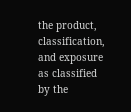the product, classification, and exposure as classified by the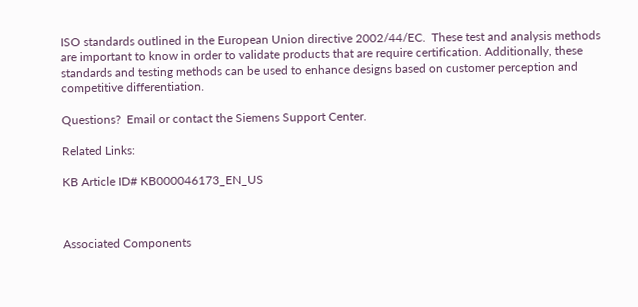ISO standards outlined in the European Union directive 2002/44/EC.  These test and analysis methods are important to know in order to validate products that are require certification. Additionally, these standards and testing methods can be used to enhance designs based on customer perception and competitive differentiation.

Questions?  Email or contact the Siemens Support Center.

Related Links:

KB Article ID# KB000046173_EN_US



Associated Components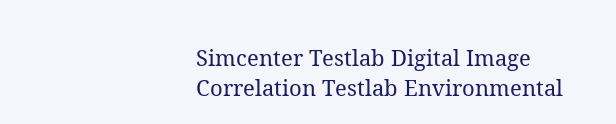Simcenter Testlab Digital Image Correlation Testlab Environmental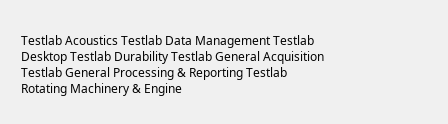Testlab Acoustics Testlab Data Management Testlab Desktop Testlab Durability Testlab General Acquisition Testlab General Processing & Reporting Testlab Rotating Machinery & Engine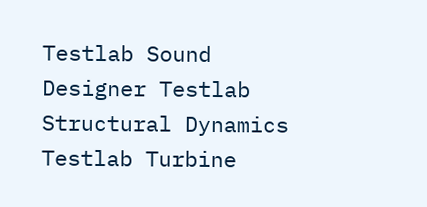Testlab Sound Designer Testlab Structural Dynamics Testlab Turbine